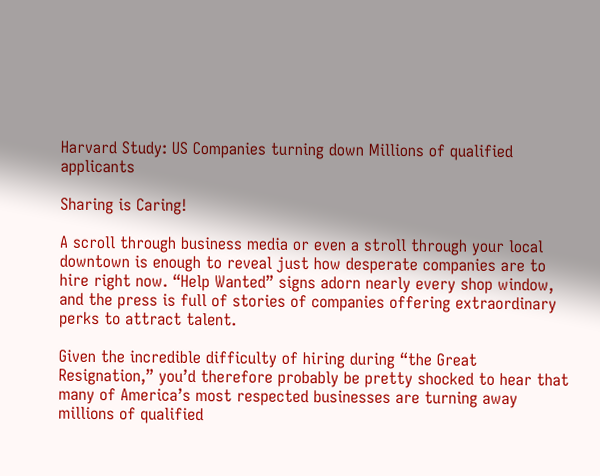Harvard Study: US Companies turning down Millions of qualified applicants

Sharing is Caring!

A scroll through business media or even a stroll through your local downtown is enough to reveal just how desperate companies are to hire right now. “Help Wanted” signs adorn nearly every shop window, and the press is full of stories of companies offering extraordinary perks to attract talent.

Given the incredible difficulty of hiring during “the Great Resignation,” you’d therefore probably be pretty shocked to hear that many of America’s most respected businesses are turning away millions of qualified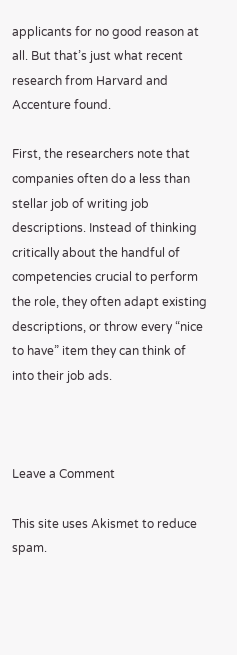applicants for no good reason at all. But that’s just what recent research from Harvard and Accenture found.

First, the researchers note that companies often do a less than stellar job of writing job descriptions. Instead of thinking critically about the handful of competencies crucial to perform the role, they often adapt existing descriptions, or throw every “nice to have” item they can think of into their job ads.



Leave a Comment

This site uses Akismet to reduce spam.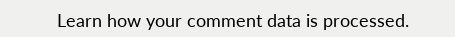Learn how your comment data is processed.